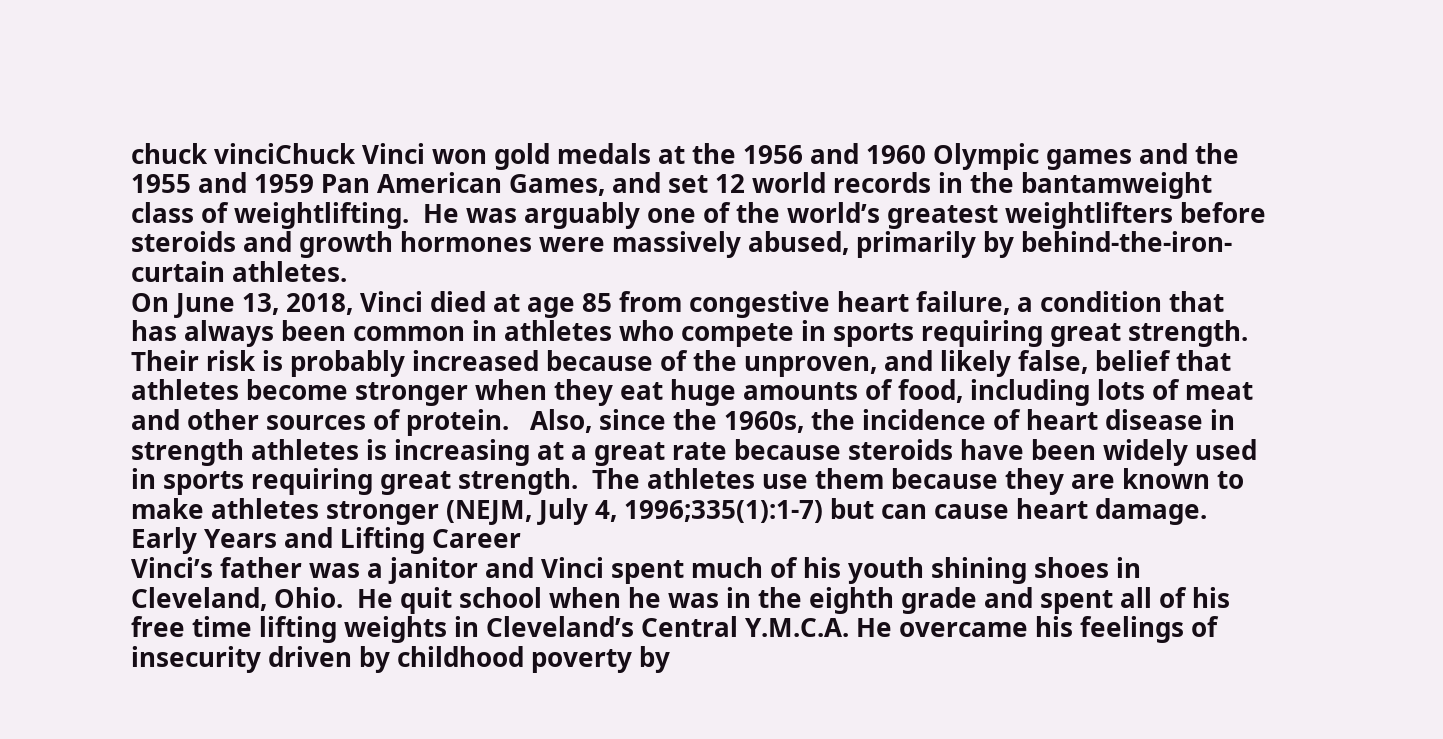chuck vinciChuck Vinci won gold medals at the 1956 and 1960 Olympic games and the 1955 and 1959 Pan American Games, and set 12 world records in the bantamweight class of weightlifting.  He was arguably one of the world’s greatest weightlifters before steroids and growth hormones were massively abused, primarily by behind-the-iron-curtain athletes.
On June 13, 2018, Vinci died at age 85 from congestive heart failure, a condition that has always been common in athletes who compete in sports requiring great strength.  Their risk is probably increased because of the unproven, and likely false, belief that athletes become stronger when they eat huge amounts of food, including lots of meat and other sources of protein.   Also, since the 1960s, the incidence of heart disease in strength athletes is increasing at a great rate because steroids have been widely used in sports requiring great strength.  The athletes use them because they are known to make athletes stronger (NEJM, July 4, 1996;335(1):1-7) but can cause heart damage.
Early Years and Lifting Career
Vinci’s father was a janitor and Vinci spent much of his youth shining shoes in Cleveland, Ohio.  He quit school when he was in the eighth grade and spent all of his free time lifting weights in Cleveland’s Central Y.M.C.A. He overcame his feelings of insecurity driven by childhood poverty by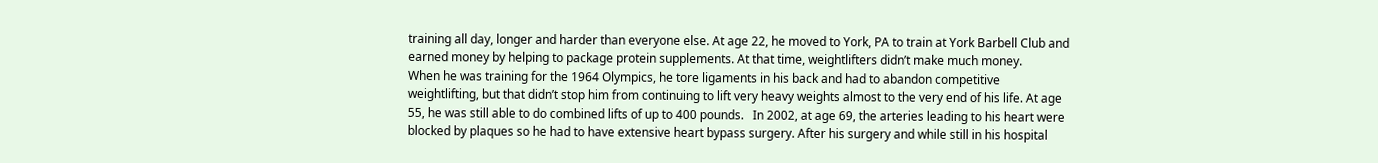training all day, longer and harder than everyone else. At age 22, he moved to York, PA to train at York Barbell Club and earned money by helping to package protein supplements. At that time, weightlifters didn’t make much money.
When he was training for the 1964 Olympics, he tore ligaments in his back and had to abandon competitive weightlifting, but that didn’t stop him from continuing to lift very heavy weights almost to the very end of his life. At age 55, he was still able to do combined lifts of up to 400 pounds.   In 2002, at age 69, the arteries leading to his heart were blocked by plaques so he had to have extensive heart bypass surgery. After his surgery and while still in his hospital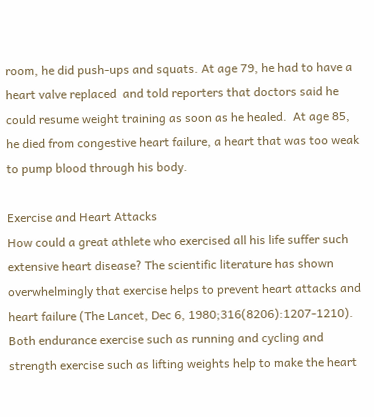room, he did push-ups and squats. At age 79, he had to have a heart valve replaced  and told reporters that doctors said he could resume weight training as soon as he healed.  At age 85, he died from congestive heart failure, a heart that was too weak to pump blood through his body.

Exercise and Heart Attacks
How could a great athlete who exercised all his life suffer such extensive heart disease? The scientific literature has shown overwhelmingly that exercise helps to prevent heart attacks and heart failure (The Lancet, Dec 6, 1980;316(8206):1207-1210).  Both endurance exercise such as running and cycling and  strength exercise such as lifting weights help to make the heart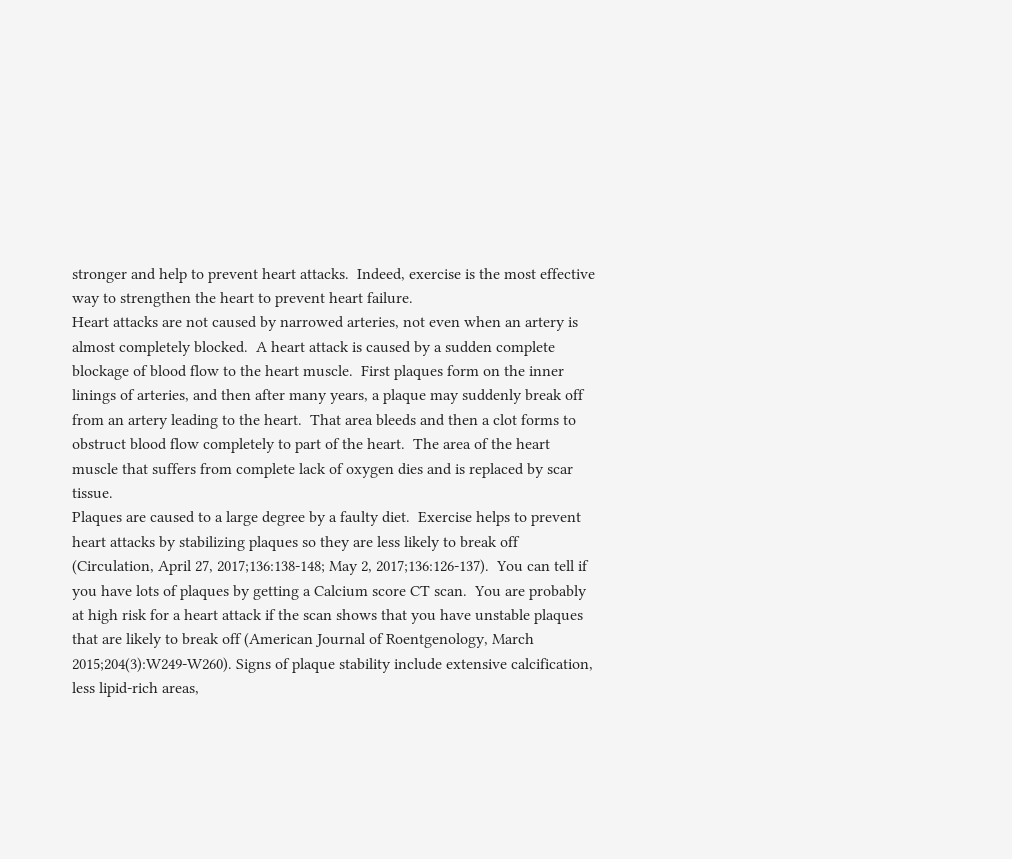stronger and help to prevent heart attacks.  Indeed, exercise is the most effective way to strengthen the heart to prevent heart failure.
Heart attacks are not caused by narrowed arteries, not even when an artery is almost completely blocked.  A heart attack is caused by a sudden complete blockage of blood flow to the heart muscle.  First plaques form on the inner linings of arteries, and then after many years, a plaque may suddenly break off from an artery leading to the heart.  That area bleeds and then a clot forms to obstruct blood flow completely to part of the heart.  The area of the heart muscle that suffers from complete lack of oxygen dies and is replaced by scar tissue.
Plaques are caused to a large degree by a faulty diet.  Exercise helps to prevent heart attacks by stabilizing plaques so they are less likely to break off (Circulation, April 27, 2017;136:138-148; May 2, 2017;136:126-137).  You can tell if you have lots of plaques by getting a Calcium score CT scan.  You are probably at high risk for a heart attack if the scan shows that you have unstable plaques that are likely to break off (American Journal of Roentgenology, March 2015;204(3):W249-W260). Signs of plaque stability include extensive calcification, less lipid-rich areas,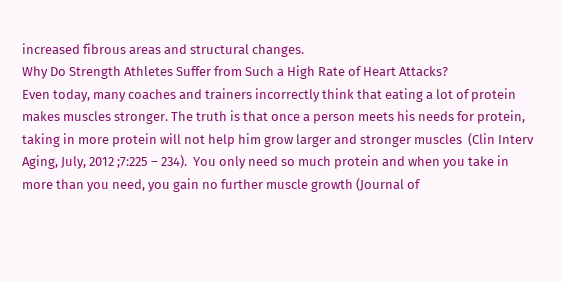increased fibrous areas and structural changes.
Why Do Strength Athletes Suffer from Such a High Rate of Heart Attacks?
Even today, many coaches and trainers incorrectly think that eating a lot of protein makes muscles stronger. The truth is that once a person meets his needs for protein, taking in more protein will not help him grow larger and stronger muscles  (Clin Interv Aging, July, 2012 ;7:225 – 234).  You only need so much protein and when you take in more than you need, you gain no further muscle growth (Journal of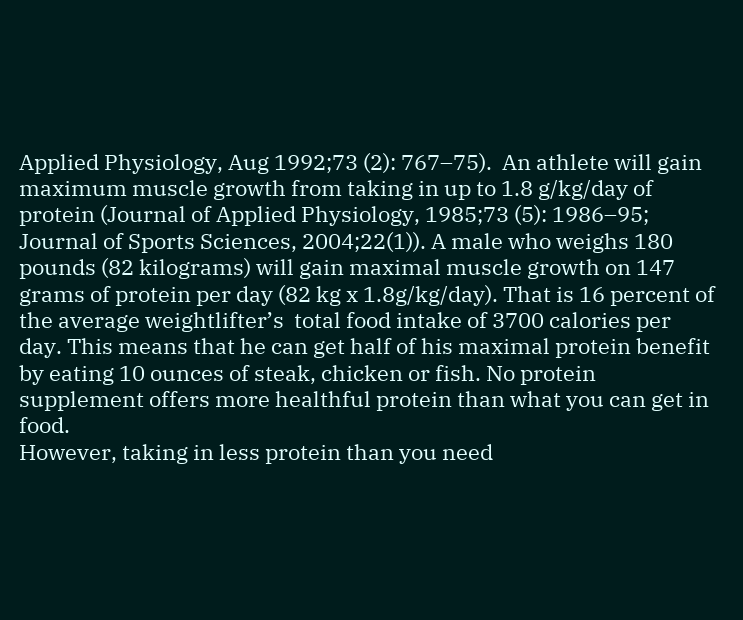Applied Physiology, Aug 1992;73 (2): 767–75).  An athlete will gain maximum muscle growth from taking in up to 1.8 g/kg/day of protein (Journal of Applied Physiology, 1985;73 (5): 1986–95; Journal of Sports Sciences, 2004;22(1)). A male who weighs 180 pounds (82 kilograms) will gain maximal muscle growth on 147 grams of protein per day (82 kg x 1.8g/kg/day). That is 16 percent of the average weightlifter’s  total food intake of 3700 calories per day. This means that he can get half of his maximal protein benefit by eating 10 ounces of steak, chicken or fish. No protein supplement offers more healthful protein than what you can get in food.
However, taking in less protein than you need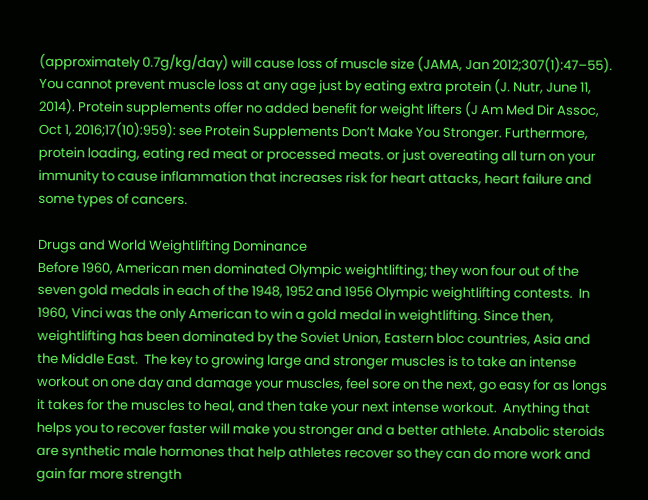(approximately 0.7g/kg/day) will cause loss of muscle size (JAMA, Jan 2012;307(1):47–55).  You cannot prevent muscle loss at any age just by eating extra protein (J. Nutr, June 11, 2014). Protein supplements offer no added benefit for weight lifters (J Am Med Dir Assoc, Oct 1, 2016;17(10):959): see Protein Supplements Don’t Make You Stronger. Furthermore, protein loading, eating red meat or processed meats. or just overeating all turn on your immunity to cause inflammation that increases risk for heart attacks, heart failure and some types of cancers.

Drugs and World Weightlifting Dominance
Before 1960, American men dominated Olympic weightlifting; they won four out of the seven gold medals in each of the 1948, 1952 and 1956 Olympic weightlifting contests.  In 1960, Vinci was the only American to win a gold medal in weightlifting. Since then, weightlifting has been dominated by the Soviet Union, Eastern bloc countries, Asia and the Middle East.  The key to growing large and stronger muscles is to take an intense workout on one day and damage your muscles, feel sore on the next, go easy for as longs it takes for the muscles to heal, and then take your next intense workout.  Anything that helps you to recover faster will make you stronger and a better athlete. Anabolic steroids are synthetic male hormones that help athletes recover so they can do more work and gain far more strength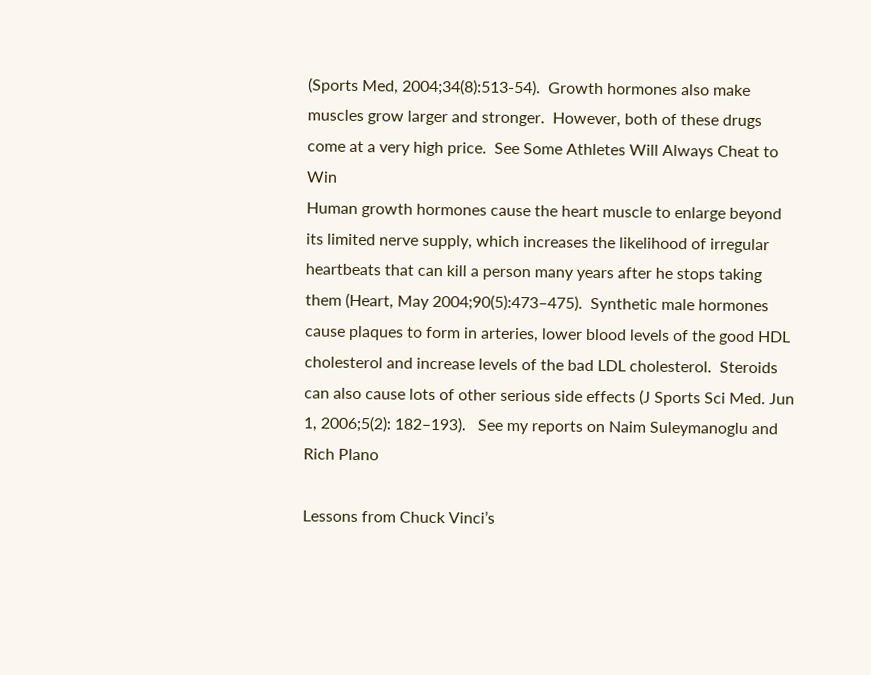(Sports Med, 2004;34(8):513-54).  Growth hormones also make muscles grow larger and stronger.  However, both of these drugs come at a very high price.  See Some Athletes Will Always Cheat to Win
Human growth hormones cause the heart muscle to enlarge beyond its limited nerve supply, which increases the likelihood of irregular heartbeats that can kill a person many years after he stops taking them (Heart, May 2004;90(5):473–475).  Synthetic male hormones cause plaques to form in arteries, lower blood levels of the good HDL cholesterol and increase levels of the bad LDL cholesterol.  Steroids can also cause lots of other serious side effects (J Sports Sci Med. Jun 1, 2006;5(2): 182–193).   See my reports on Naim Suleymanoglu and Rich Plano

Lessons from Chuck Vinci’s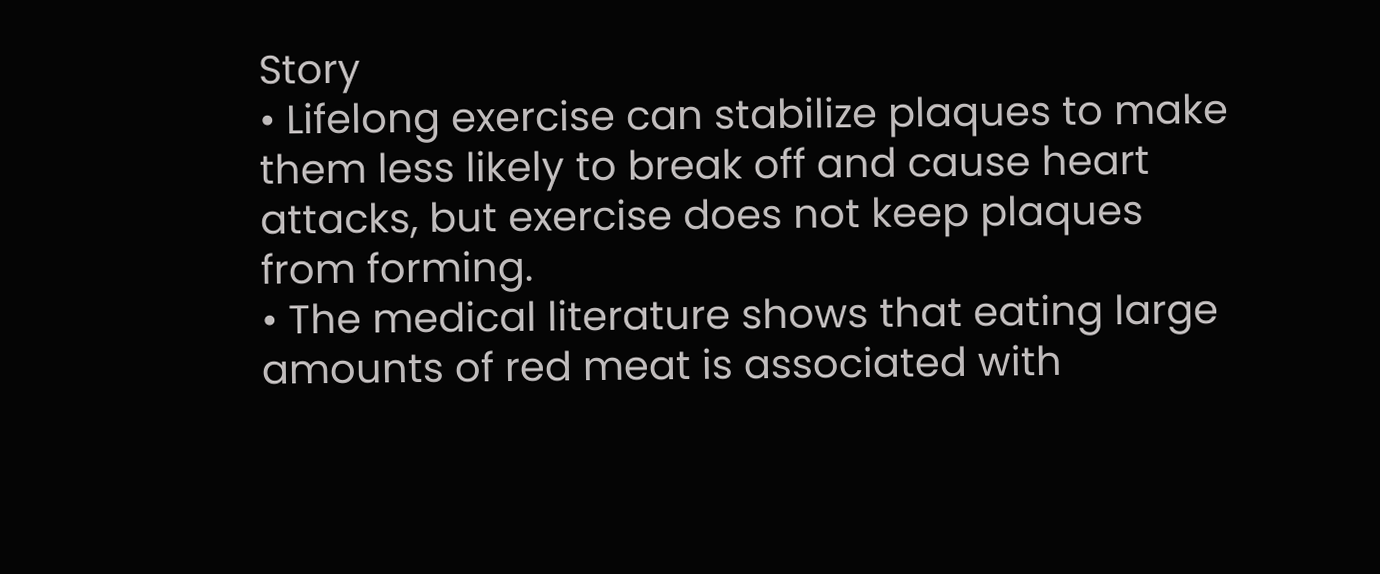Story
• Lifelong exercise can stabilize plaques to make them less likely to break off and cause heart attacks, but exercise does not keep plaques from forming.
• The medical literature shows that eating large amounts of red meat is associated with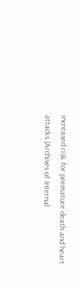increased risk for premature death and heart attacks (Archives of Internal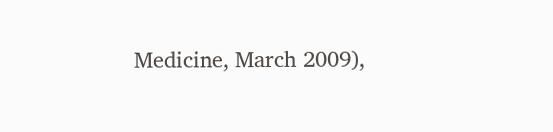Medicine, March 2009),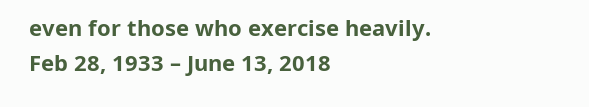even for those who exercise heavily.
Feb 28, 1933 – June 13, 2018